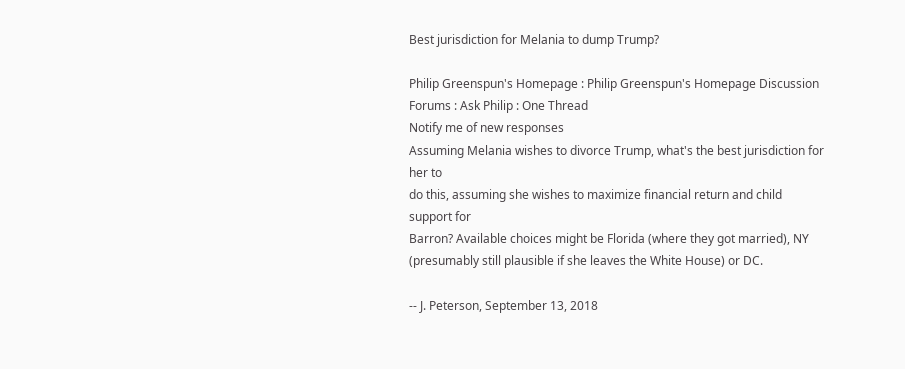Best jurisdiction for Melania to dump Trump?

Philip Greenspun's Homepage : Philip Greenspun's Homepage Discussion Forums : Ask Philip : One Thread
Notify me of new responses
Assuming Melania wishes to divorce Trump, what's the best jurisdiction for her to
do this, assuming she wishes to maximize financial return and child support for
Barron? Available choices might be Florida (where they got married), NY
(presumably still plausible if she leaves the White House) or DC.

-- J. Peterson, September 13, 2018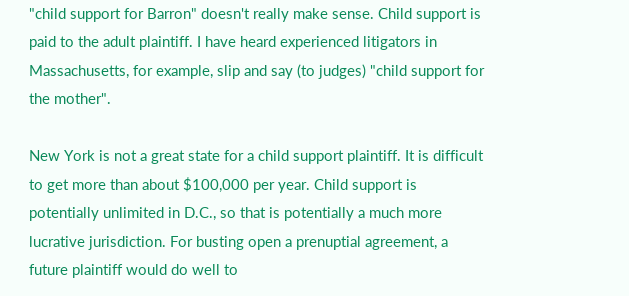"child support for Barron" doesn't really make sense. Child support is paid to the adult plaintiff. I have heard experienced litigators in Massachusetts, for example, slip and say (to judges) "child support for the mother".

New York is not a great state for a child support plaintiff. It is difficult to get more than about $100,000 per year. Child support is potentially unlimited in D.C., so that is potentially a much more lucrative jurisdiction. For busting open a prenuptial agreement, a future plaintiff would do well to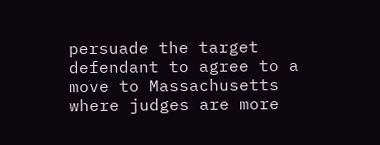persuade the target defendant to agree to a move to Massachusetts where judges are more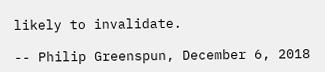likely to invalidate.

-- Philip Greenspun, December 6, 2018